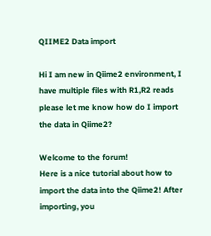QIIME2 Data import

Hi I am new in Qiime2 environment, I have multiple files with R1,R2 reads please let me know how do I import the data in Qiime2?

Welcome to the forum!
Here is a nice tutorial about how to import the data into the Qiime2! After importing, you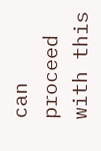can proceed with this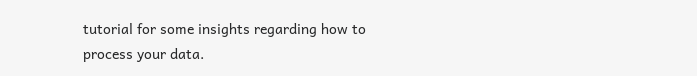tutorial for some insights regarding how to process your data.